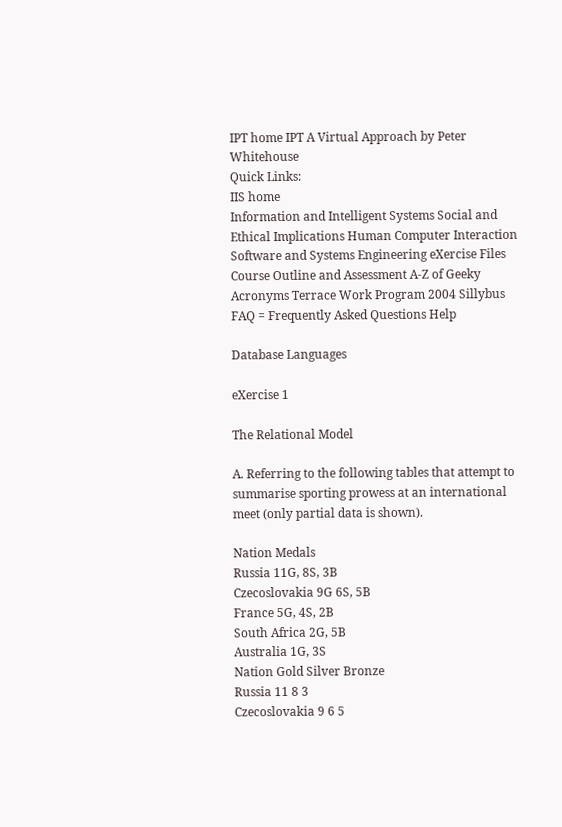IPT home IPT A Virtual Approach by Peter Whitehouse
Quick Links:
IIS home
Information and Intelligent Systems Social and Ethical Implications Human Computer Interaction Software and Systems Engineering eXercise Files Course Outline and Assessment A-Z of Geeky Acronyms Terrace Work Program 2004 Sillybus FAQ = Frequently Asked Questions Help

Database Languages

eXercise 1

The Relational Model

A. Referring to the following tables that attempt to summarise sporting prowess at an international meet (only partial data is shown).

Nation Medals
Russia 11G, 8S, 3B
Czecoslovakia 9G 6S, 5B
France 5G, 4S, 2B
South Africa 2G, 5B
Australia 1G, 3S
Nation Gold Silver Bronze
Russia 11 8 3
Czecoslovakia 9 6 5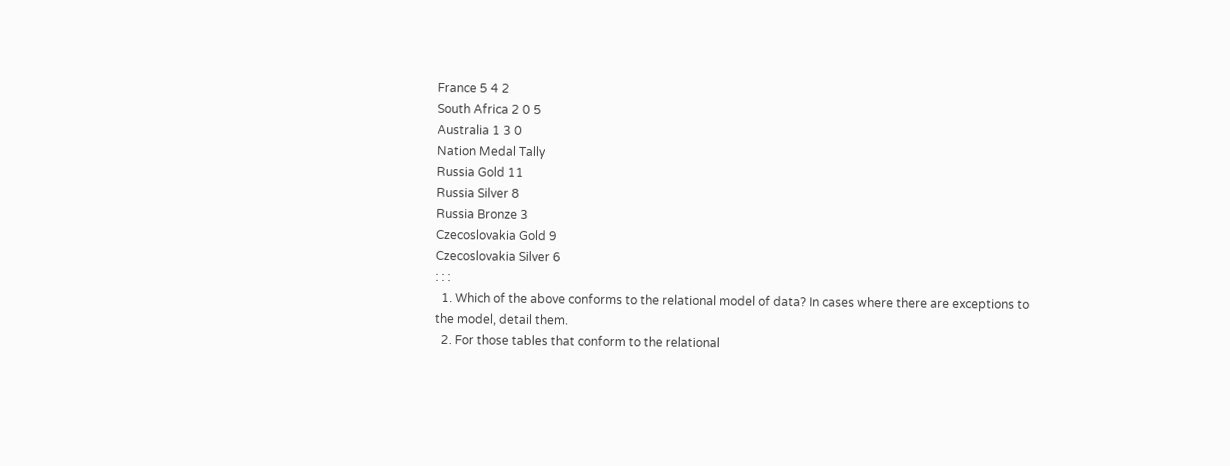France 5 4 2
South Africa 2 0 5
Australia 1 3 0
Nation Medal Tally
Russia Gold 11
Russia Silver 8
Russia Bronze 3
Czecoslovakia Gold 9
Czecoslovakia Silver 6
: : :
  1. Which of the above conforms to the relational model of data? In cases where there are exceptions to the model, detail them.
  2. For those tables that conform to the relational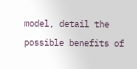model, detail the possible benefits of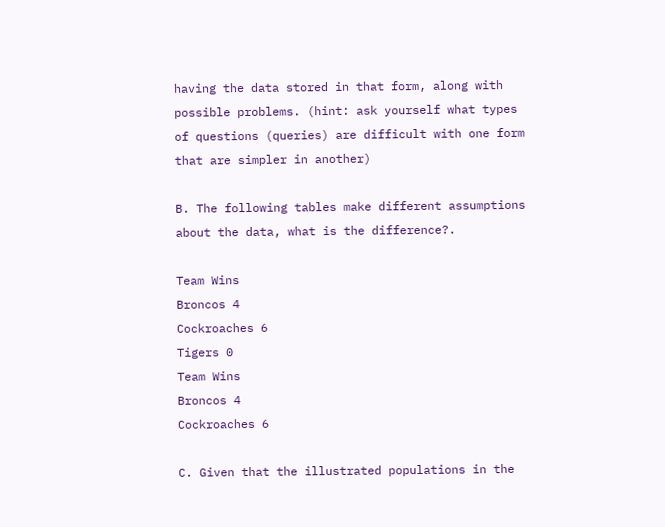having the data stored in that form, along with possible problems. (hint: ask yourself what types of questions (queries) are difficult with one form that are simpler in another)

B. The following tables make different assumptions about the data, what is the difference?.

Team Wins
Broncos 4
Cockroaches 6
Tigers 0
Team Wins
Broncos 4
Cockroaches 6

C. Given that the illustrated populations in the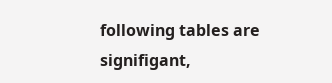following tables are signifigant,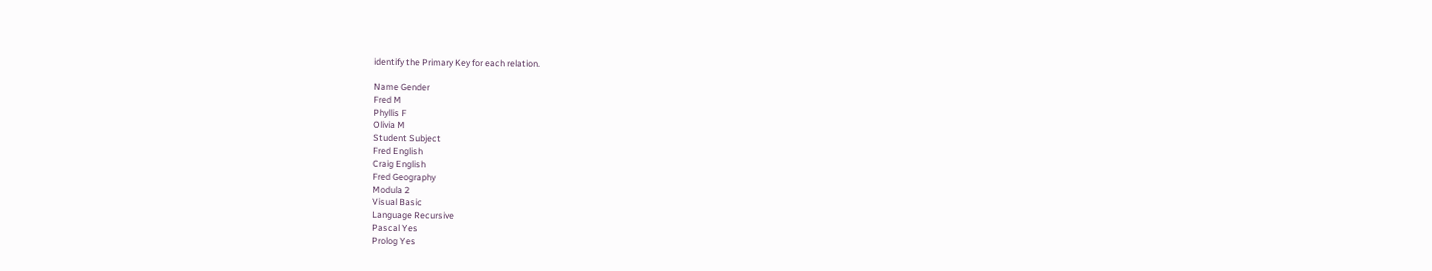identify the Primary Key for each relation.

Name Gender
Fred M
Phyllis F
Olivia M
Student Subject
Fred English
Craig English
Fred Geography
Modula 2
Visual Basic
Language Recursive
Pascal Yes
Prolog Yes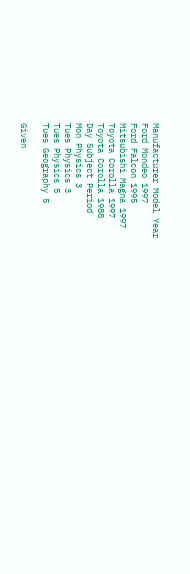Manufacturer Model Year
Ford Mondeo 1997
Ford Falcon 1995
Mitsubishi Magna 1997
Toyota Corolla 1997
Toyota Corolla 1988
Day Subject Period
Mon Physics 3
Tues Physics 3
Tues Physics 5
Tues Geography 5

Given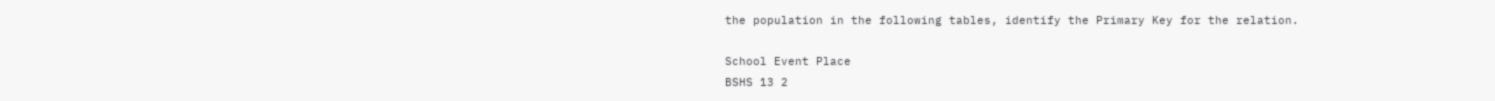the population in the following tables, identify the Primary Key for the relation.

School Event Place
BSHS 13 2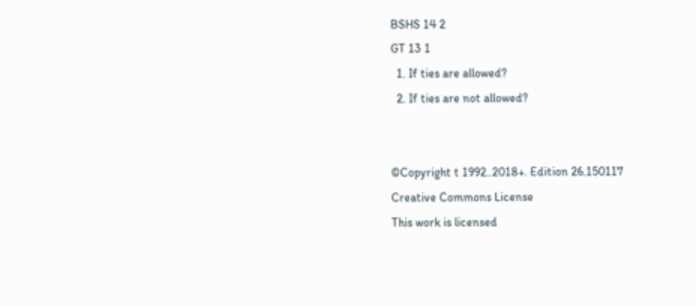BSHS 14 2
GT 13 1
  1. If ties are allowed?
  2. If ties are not allowed?


©Copyright t 1992..2018+. Edition 26.150117
Creative Commons License
This work is licensed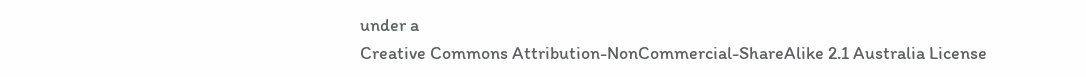under a
Creative Commons Attribution-NonCommercial-ShareAlike 2.1 Australia License